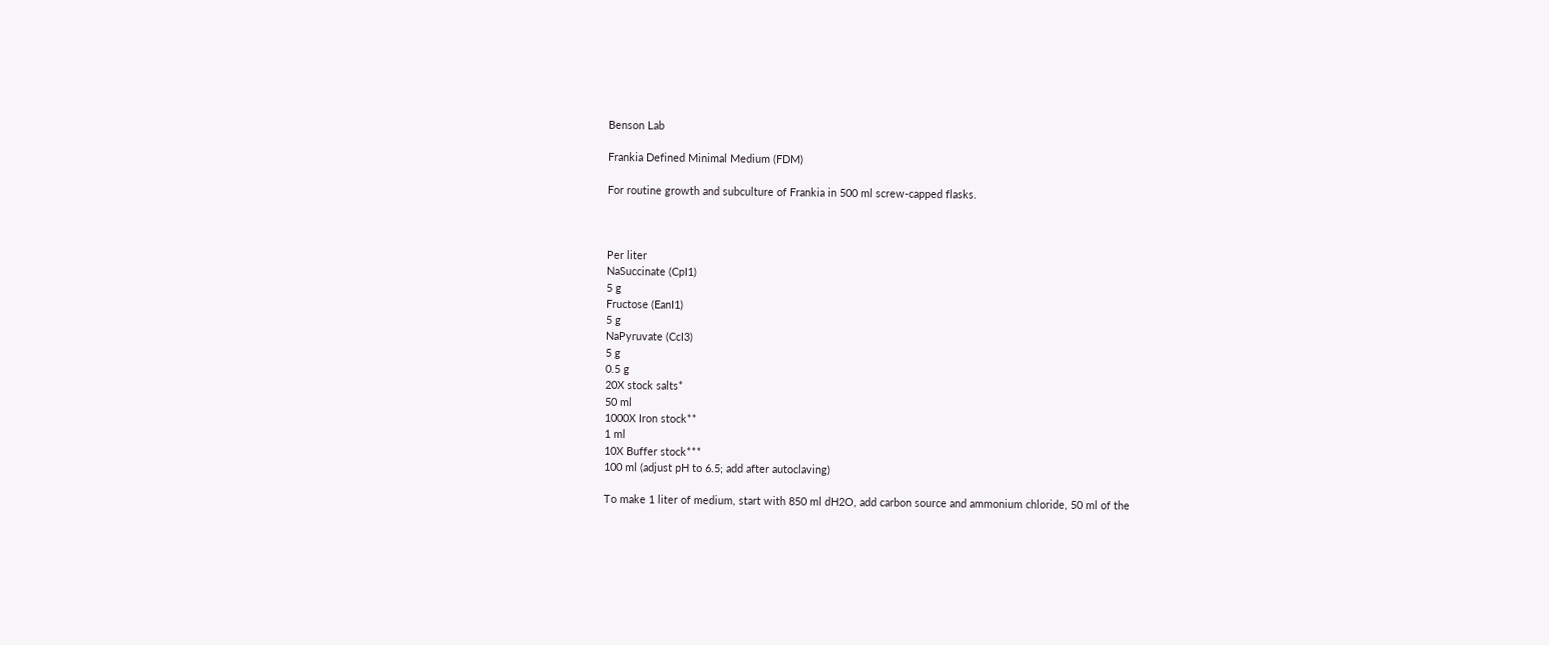Benson Lab

Frankia Defined Minimal Medium (FDM)

For routine growth and subculture of Frankia in 500 ml screw-capped flasks.



Per liter
NaSuccinate (CpI1)
5 g
Fructose (EanI1)
5 g
NaPyruvate (CcI3)
5 g
0.5 g
20X stock salts*
50 ml
1000X Iron stock**
1 ml
10X Buffer stock***
100 ml (adjust pH to 6.5; add after autoclaving)

To make 1 liter of medium, start with 850 ml dH2O, add carbon source and ammonium chloride, 50 ml of the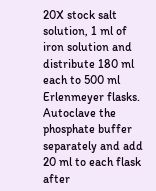20X stock salt solution, 1 ml of iron solution and distribute 180 ml each to 500 ml Erlenmeyer flasks.  Autoclave the phosphate buffer separately and add 20 ml to each flask after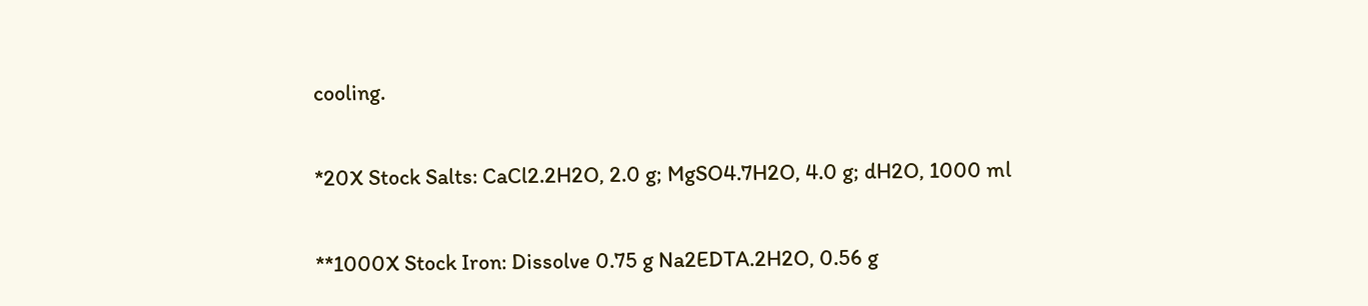cooling.


*20X Stock Salts: CaCl2.2H2O, 2.0 g; MgSO4.7H2O, 4.0 g; dH2O, 1000 ml


**1000X Stock Iron: Dissolve 0.75 g Na2EDTA.2H2O, 0.56 g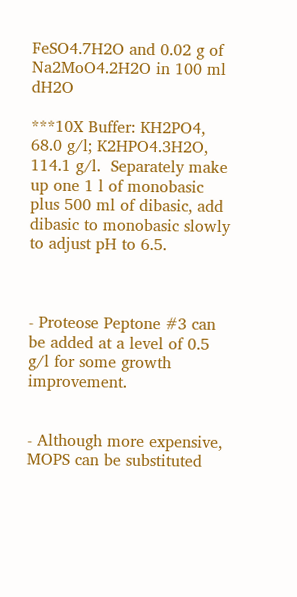FeSO4.7H2O and 0.02 g of Na2MoO4.2H2O in 100 ml dH2O

***10X Buffer: KH2PO4, 68.0 g/l; K2HPO4.3H2O, 114.1 g/l.  Separately make up one 1 l of monobasic plus 500 ml of dibasic, add dibasic to monobasic slowly to adjust pH to 6.5.



- Proteose Peptone #3 can be added at a level of 0.5 g/l for some growth improvement.


- Although more expensive, MOPS can be substituted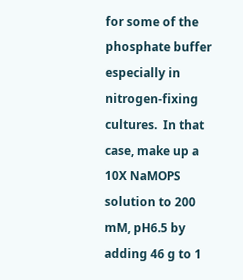for some of the phosphate buffer especially in nitrogen-fixing cultures.  In that case, make up a 10X NaMOPS solution to 200 mM, pH6.5 by adding 46 g to 1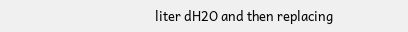liter dH2O and then replacing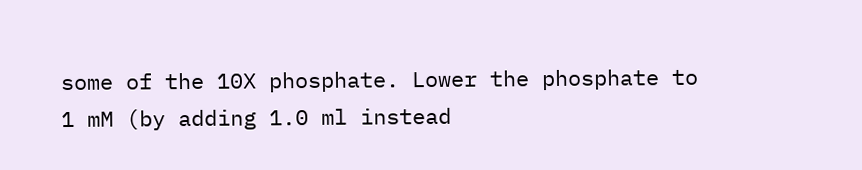some of the 10X phosphate. Lower the phosphate to 1 mM (by adding 1.0 ml instead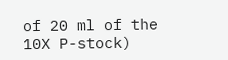of 20 ml of the 10X P-stock)